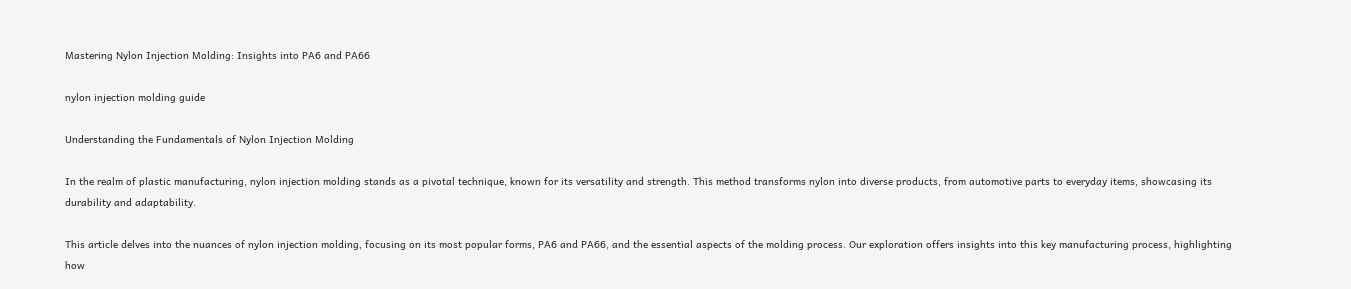Mastering Nylon Injection Molding: Insights into PA6 and PA66

nylon injection molding guide

Understanding the Fundamentals of Nylon Injection Molding

In the realm of plastic manufacturing, nylon injection molding stands as a pivotal technique, known for its versatility and strength. This method transforms nylon into diverse products, from automotive parts to everyday items, showcasing its durability and adaptability.

This article delves into the nuances of nylon injection molding, focusing on its most popular forms, PA6 and PA66, and the essential aspects of the molding process. Our exploration offers insights into this key manufacturing process, highlighting how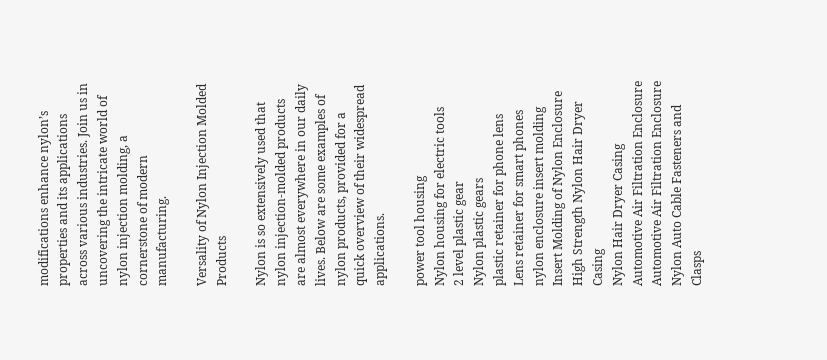modifications enhance nylon’s properties and its applications across various industries. Join us in uncovering the intricate world of nylon injection molding, a cornerstone of modern manufacturing.

Versality of Nylon Injection Molded Products

Nylon is so extensively used that nylon injection-molded products are almost everywhere in our daily lives. Below are some examples of nylon products, provided for a quick overview of their widespread applications.

power tool housing
Nylon housing for electric tools
2 level plastic gear
Nylon plastic gears
plastic retainer for phone lens
Lens retainer for smart phones
nylon enclosure insert molding
Insert Molding of Nylon Enclosure
High Strength Nylon Hair Dryer Casing
Nylon Hair Dryer Casing
Automotive Air Filtration Enclosure
Automotive Air Filtration Enclosure
Nylon Auto Cable Fasteners and Clasps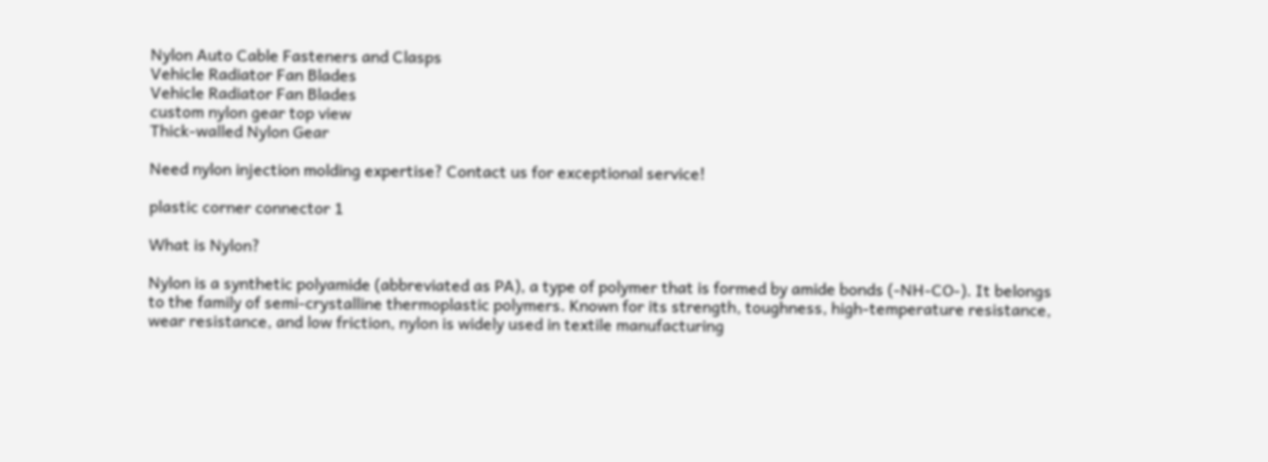Nylon Auto Cable Fasteners and Clasps
Vehicle Radiator Fan Blades
Vehicle Radiator Fan Blades
custom nylon gear top view
Thick-walled Nylon Gear

Need nylon injection molding expertise? Contact us for exceptional service!

plastic corner connector 1

What is Nylon?

Nylon is a synthetic polyamide (abbreviated as PA), a type of polymer that is formed by amide bonds (-NH-CO-). It belongs to the family of semi-crystalline thermoplastic polymers. Known for its strength, toughness, high-temperature resistance, wear resistance, and low friction, nylon is widely used in textile manufacturing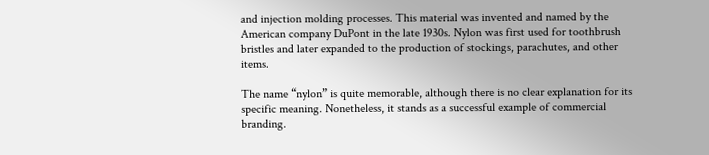and injection molding processes. This material was invented and named by the American company DuPont in the late 1930s. Nylon was first used for toothbrush bristles and later expanded to the production of stockings, parachutes, and other items.

The name “nylon” is quite memorable, although there is no clear explanation for its specific meaning. Nonetheless, it stands as a successful example of commercial branding.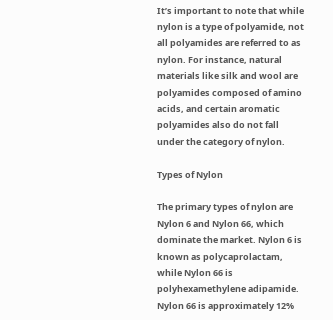It’s important to note that while nylon is a type of polyamide, not all polyamides are referred to as nylon. For instance, natural materials like silk and wool are polyamides composed of amino acids, and certain aromatic polyamides also do not fall under the category of nylon.

Types of Nylon

The primary types of nylon are Nylon 6 and Nylon 66, which dominate the market. Nylon 6 is known as polycaprolactam, while Nylon 66 is polyhexamethylene adipamide. Nylon 66 is approximately 12%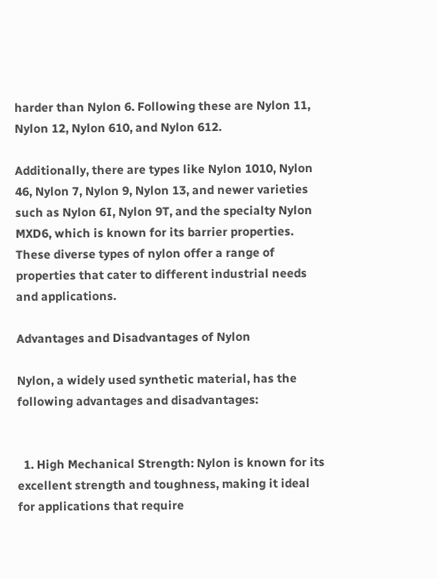harder than Nylon 6. Following these are Nylon 11, Nylon 12, Nylon 610, and Nylon 612.

Additionally, there are types like Nylon 1010, Nylon 46, Nylon 7, Nylon 9, Nylon 13, and newer varieties such as Nylon 6I, Nylon 9T, and the specialty Nylon MXD6, which is known for its barrier properties. These diverse types of nylon offer a range of properties that cater to different industrial needs and applications.

Advantages and Disadvantages of Nylon

Nylon, a widely used synthetic material, has the following advantages and disadvantages:


  1. High Mechanical Strength: Nylon is known for its excellent strength and toughness, making it ideal for applications that require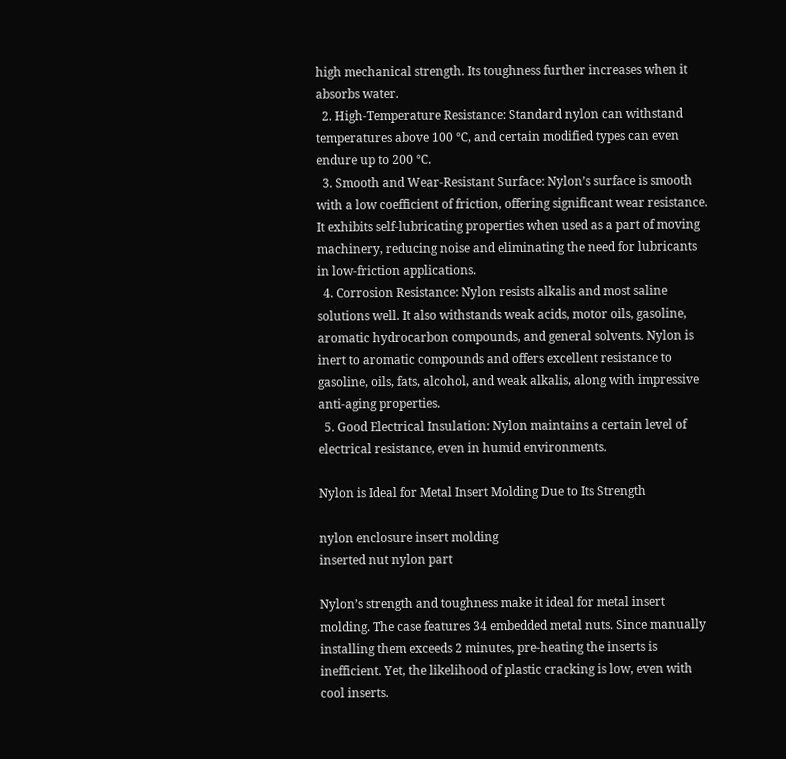high mechanical strength. Its toughness further increases when it absorbs water.
  2. High-Temperature Resistance: Standard nylon can withstand temperatures above 100 ℃, and certain modified types can even endure up to 200 ℃.
  3. Smooth and Wear-Resistant Surface: Nylon’s surface is smooth with a low coefficient of friction, offering significant wear resistance. It exhibits self-lubricating properties when used as a part of moving machinery, reducing noise and eliminating the need for lubricants in low-friction applications.
  4. Corrosion Resistance: Nylon resists alkalis and most saline solutions well. It also withstands weak acids, motor oils, gasoline, aromatic hydrocarbon compounds, and general solvents. Nylon is inert to aromatic compounds and offers excellent resistance to gasoline, oils, fats, alcohol, and weak alkalis, along with impressive anti-aging properties.
  5. Good Electrical Insulation: Nylon maintains a certain level of electrical resistance, even in humid environments.

Nylon is Ideal for Metal Insert Molding Due to Its Strength

nylon enclosure insert molding
inserted nut nylon part

Nylon’s strength and toughness make it ideal for metal insert molding. The case features 34 embedded metal nuts. Since manually installing them exceeds 2 minutes, pre-heating the inserts is inefficient. Yet, the likelihood of plastic cracking is low, even with cool inserts.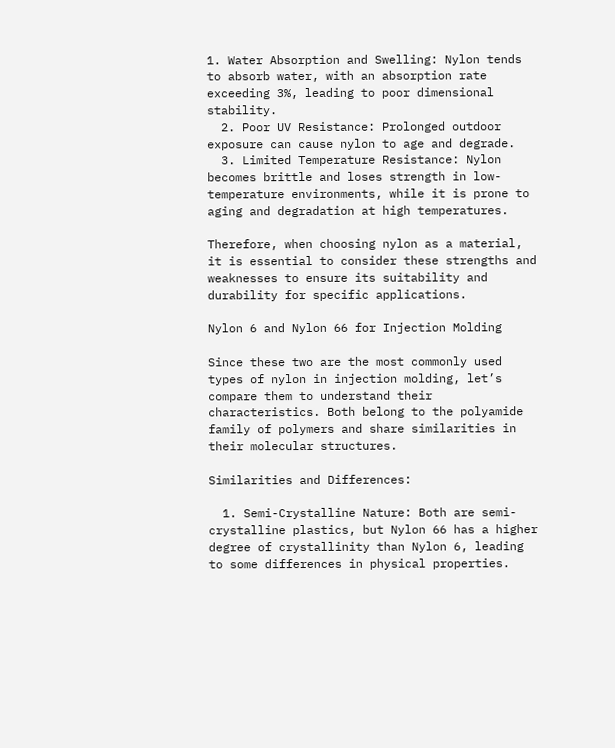1. Water Absorption and Swelling: Nylon tends to absorb water, with an absorption rate exceeding 3%, leading to poor dimensional stability.
  2. Poor UV Resistance: Prolonged outdoor exposure can cause nylon to age and degrade.
  3. Limited Temperature Resistance: Nylon becomes brittle and loses strength in low-temperature environments, while it is prone to aging and degradation at high temperatures.

Therefore, when choosing nylon as a material, it is essential to consider these strengths and weaknesses to ensure its suitability and durability for specific applications.

Nylon 6 and Nylon 66 for Injection Molding

Since these two are the most commonly used types of nylon in injection molding, let’s compare them to understand their characteristics. Both belong to the polyamide family of polymers and share similarities in their molecular structures.

Similarities and Differences:

  1. Semi-Crystalline Nature: Both are semi-crystalline plastics, but Nylon 66 has a higher degree of crystallinity than Nylon 6, leading to some differences in physical properties.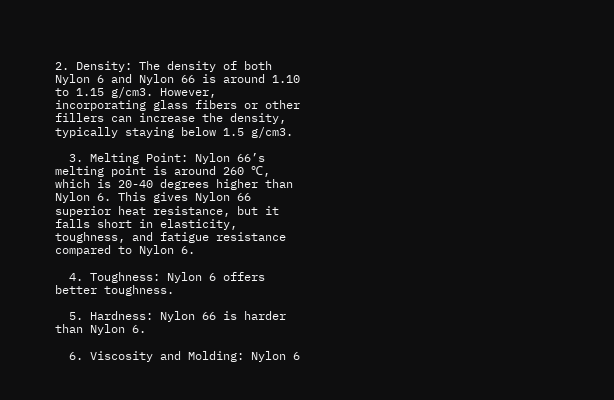2. Density: The density of both Nylon 6 and Nylon 66 is around 1.10 to 1.15 g/cm3. However, incorporating glass fibers or other fillers can increase the density, typically staying below 1.5 g/cm3.

  3. Melting Point: Nylon 66’s melting point is around 260 ℃, which is 20-40 degrees higher than Nylon 6. This gives Nylon 66 superior heat resistance, but it falls short in elasticity, toughness, and fatigue resistance compared to Nylon 6.

  4. Toughness: Nylon 6 offers better toughness.

  5. Hardness: Nylon 66 is harder than Nylon 6.

  6. Viscosity and Molding: Nylon 6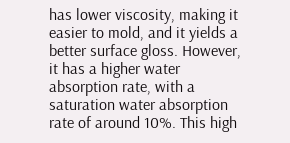has lower viscosity, making it easier to mold, and it yields a better surface gloss. However, it has a higher water absorption rate, with a saturation water absorption rate of around 10%. This high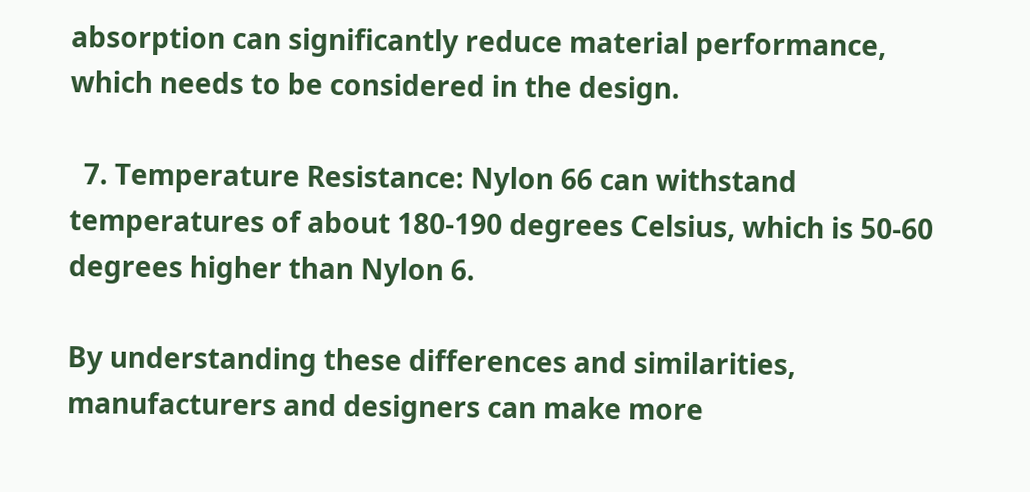absorption can significantly reduce material performance, which needs to be considered in the design.

  7. Temperature Resistance: Nylon 66 can withstand temperatures of about 180-190 degrees Celsius, which is 50-60 degrees higher than Nylon 6.

By understanding these differences and similarities, manufacturers and designers can make more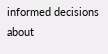informed decisions about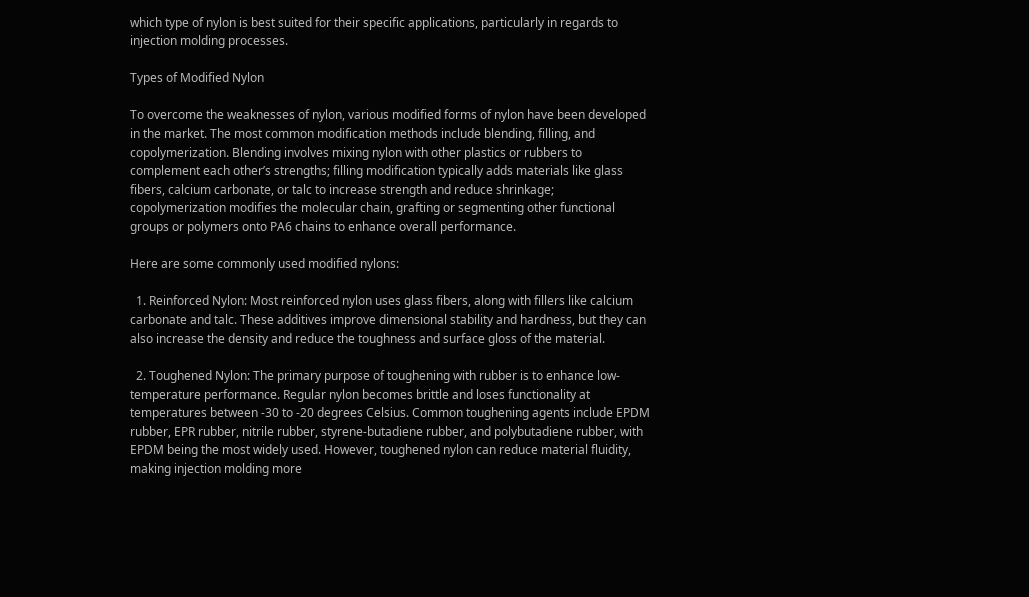which type of nylon is best suited for their specific applications, particularly in regards to injection molding processes.

Types of Modified Nylon

To overcome the weaknesses of nylon, various modified forms of nylon have been developed in the market. The most common modification methods include blending, filling, and copolymerization. Blending involves mixing nylon with other plastics or rubbers to complement each other’s strengths; filling modification typically adds materials like glass fibers, calcium carbonate, or talc to increase strength and reduce shrinkage; copolymerization modifies the molecular chain, grafting or segmenting other functional groups or polymers onto PA6 chains to enhance overall performance.

Here are some commonly used modified nylons:

  1. Reinforced Nylon: Most reinforced nylon uses glass fibers, along with fillers like calcium carbonate and talc. These additives improve dimensional stability and hardness, but they can also increase the density and reduce the toughness and surface gloss of the material.

  2. Toughened Nylon: The primary purpose of toughening with rubber is to enhance low-temperature performance. Regular nylon becomes brittle and loses functionality at temperatures between -30 to -20 degrees Celsius. Common toughening agents include EPDM rubber, EPR rubber, nitrile rubber, styrene-butadiene rubber, and polybutadiene rubber, with EPDM being the most widely used. However, toughened nylon can reduce material fluidity, making injection molding more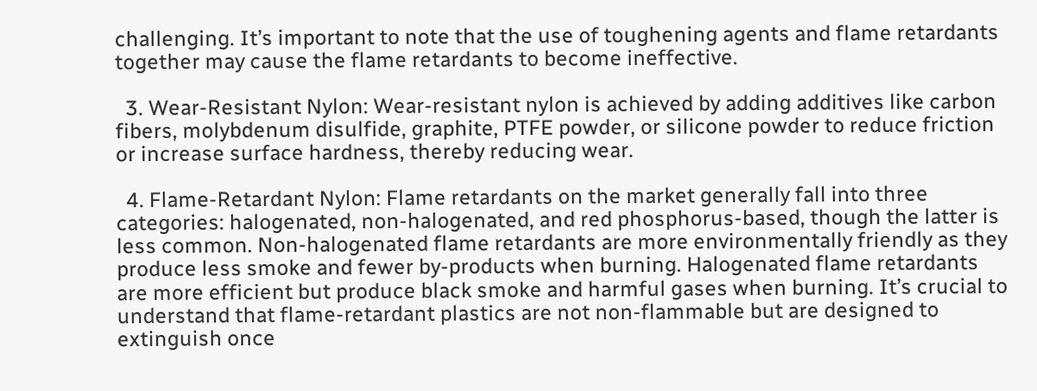challenging. It’s important to note that the use of toughening agents and flame retardants together may cause the flame retardants to become ineffective.

  3. Wear-Resistant Nylon: Wear-resistant nylon is achieved by adding additives like carbon fibers, molybdenum disulfide, graphite, PTFE powder, or silicone powder to reduce friction or increase surface hardness, thereby reducing wear.

  4. Flame-Retardant Nylon: Flame retardants on the market generally fall into three categories: halogenated, non-halogenated, and red phosphorus-based, though the latter is less common. Non-halogenated flame retardants are more environmentally friendly as they produce less smoke and fewer by-products when burning. Halogenated flame retardants are more efficient but produce black smoke and harmful gases when burning. It’s crucial to understand that flame-retardant plastics are not non-flammable but are designed to extinguish once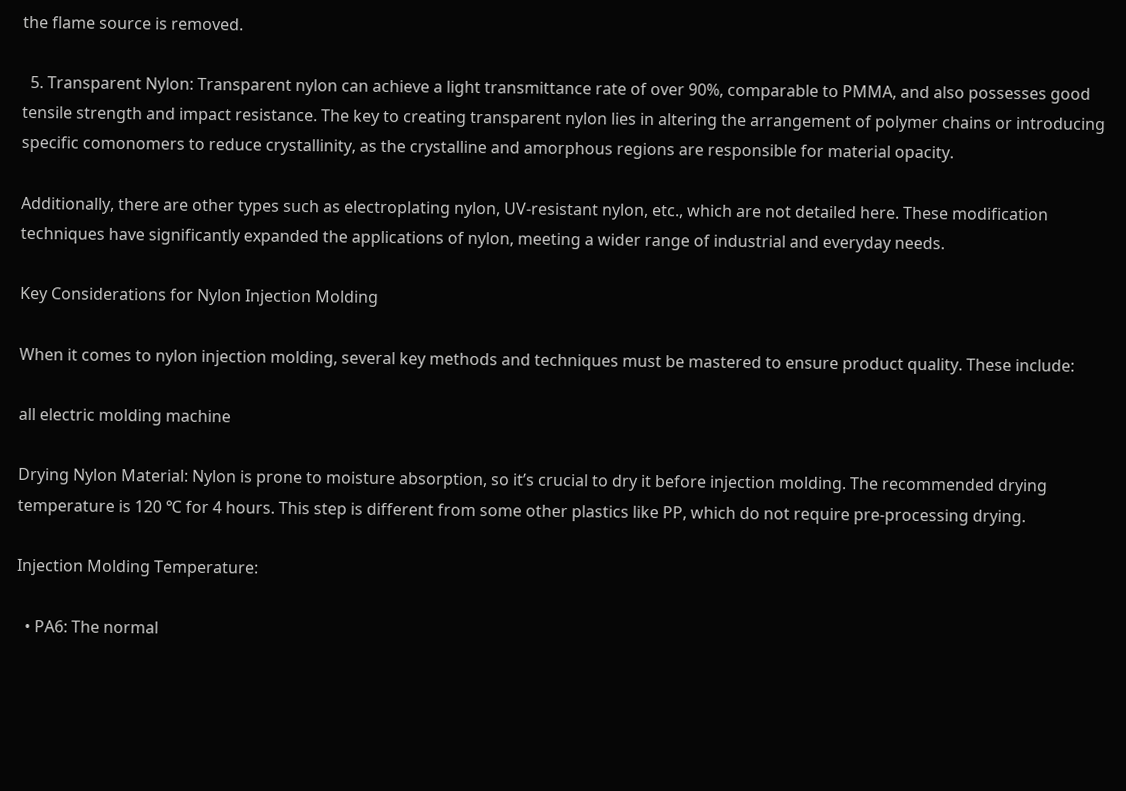the flame source is removed.

  5. Transparent Nylon: Transparent nylon can achieve a light transmittance rate of over 90%, comparable to PMMA, and also possesses good tensile strength and impact resistance. The key to creating transparent nylon lies in altering the arrangement of polymer chains or introducing specific comonomers to reduce crystallinity, as the crystalline and amorphous regions are responsible for material opacity.

Additionally, there are other types such as electroplating nylon, UV-resistant nylon, etc., which are not detailed here. These modification techniques have significantly expanded the applications of nylon, meeting a wider range of industrial and everyday needs.

Key Considerations for Nylon Injection Molding

When it comes to nylon injection molding, several key methods and techniques must be mastered to ensure product quality. These include:

all electric molding machine

Drying Nylon Material: Nylon is prone to moisture absorption, so it’s crucial to dry it before injection molding. The recommended drying temperature is 120 ℃ for 4 hours. This step is different from some other plastics like PP, which do not require pre-processing drying.

Injection Molding Temperature:

  • PA6: The normal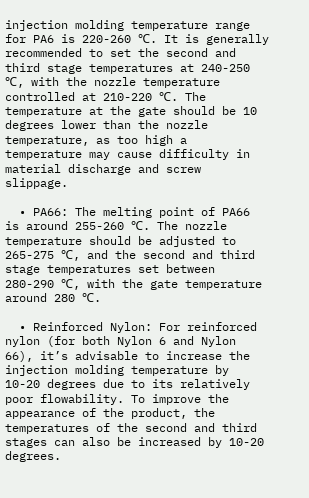injection molding temperature range for PA6 is 220-260 ℃. It is generally recommended to set the second and third stage temperatures at 240-250 ℃, with the nozzle temperature controlled at 210-220 ℃. The temperature at the gate should be 10 degrees lower than the nozzle temperature, as too high a temperature may cause difficulty in material discharge and screw slippage.

  • PA66: The melting point of PA66 is around 255-260 ℃. The nozzle temperature should be adjusted to 265-275 ℃, and the second and third stage temperatures set between 280-290 ℃, with the gate temperature around 280 ℃.

  • Reinforced Nylon: For reinforced nylon (for both Nylon 6 and Nylon 66), it’s advisable to increase the injection molding temperature by 10-20 degrees due to its relatively poor flowability. To improve the appearance of the product, the temperatures of the second and third stages can also be increased by 10-20 degrees.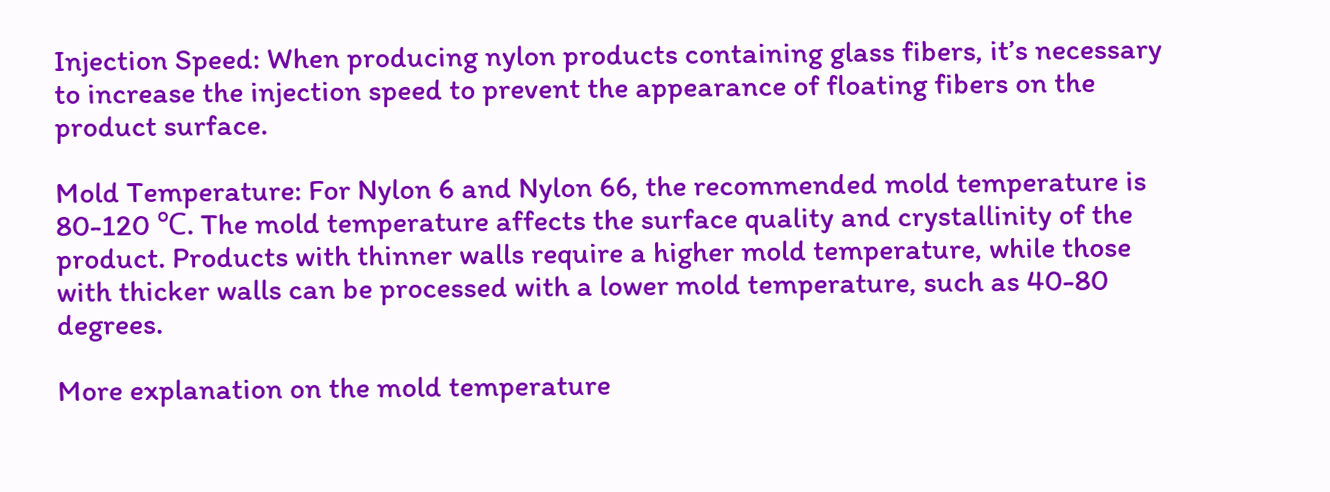Injection Speed: When producing nylon products containing glass fibers, it’s necessary to increase the injection speed to prevent the appearance of floating fibers on the product surface.

Mold Temperature: For Nylon 6 and Nylon 66, the recommended mold temperature is 80-120 ℃. The mold temperature affects the surface quality and crystallinity of the product. Products with thinner walls require a higher mold temperature, while those with thicker walls can be processed with a lower mold temperature, such as 40-80 degrees.

More explanation on the mold temperature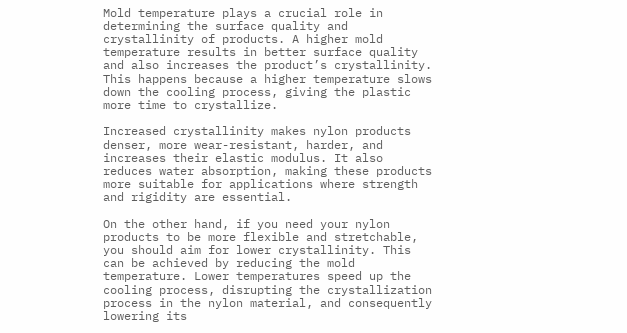Mold temperature plays a crucial role in determining the surface quality and crystallinity of products. A higher mold temperature results in better surface quality and also increases the product’s crystallinity. This happens because a higher temperature slows down the cooling process, giving the plastic more time to crystallize.

Increased crystallinity makes nylon products denser, more wear-resistant, harder, and increases their elastic modulus. It also reduces water absorption, making these products more suitable for applications where strength and rigidity are essential.

On the other hand, if you need your nylon products to be more flexible and stretchable, you should aim for lower crystallinity. This can be achieved by reducing the mold temperature. Lower temperatures speed up the cooling process, disrupting the crystallization process in the nylon material, and consequently lowering its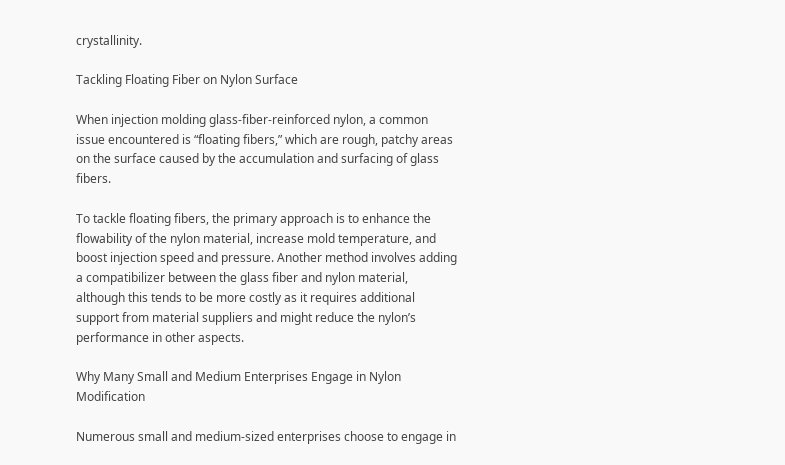crystallinity.

Tackling Floating Fiber on Nylon Surface

When injection molding glass-fiber-reinforced nylon, a common issue encountered is “floating fibers,” which are rough, patchy areas on the surface caused by the accumulation and surfacing of glass fibers.

To tackle floating fibers, the primary approach is to enhance the flowability of the nylon material, increase mold temperature, and boost injection speed and pressure. Another method involves adding a compatibilizer between the glass fiber and nylon material, although this tends to be more costly as it requires additional support from material suppliers and might reduce the nylon’s performance in other aspects.

Why Many Small and Medium Enterprises Engage in Nylon Modification

Numerous small and medium-sized enterprises choose to engage in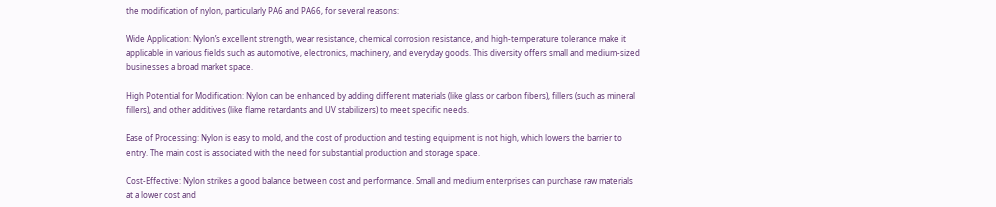the modification of nylon, particularly PA6 and PA66, for several reasons:

Wide Application: Nylon’s excellent strength, wear resistance, chemical corrosion resistance, and high-temperature tolerance make it applicable in various fields such as automotive, electronics, machinery, and everyday goods. This diversity offers small and medium-sized businesses a broad market space.

High Potential for Modification: Nylon can be enhanced by adding different materials (like glass or carbon fibers), fillers (such as mineral fillers), and other additives (like flame retardants and UV stabilizers) to meet specific needs.

Ease of Processing: Nylon is easy to mold, and the cost of production and testing equipment is not high, which lowers the barrier to entry. The main cost is associated with the need for substantial production and storage space.

Cost-Effective: Nylon strikes a good balance between cost and performance. Small and medium enterprises can purchase raw materials at a lower cost and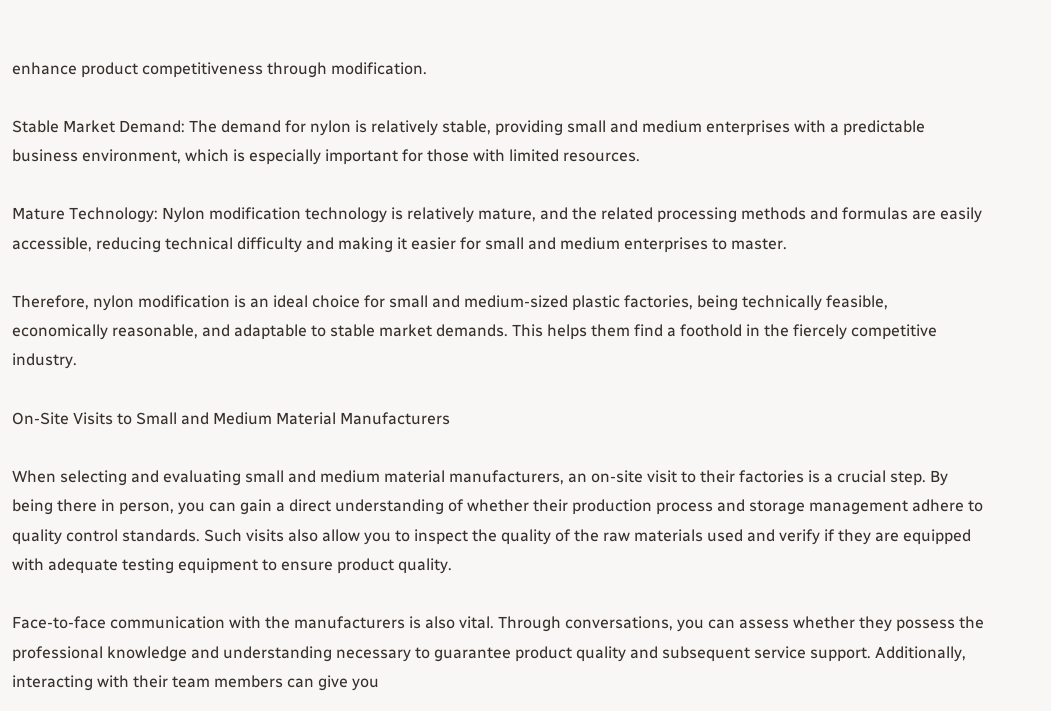enhance product competitiveness through modification.

Stable Market Demand: The demand for nylon is relatively stable, providing small and medium enterprises with a predictable business environment, which is especially important for those with limited resources.

Mature Technology: Nylon modification technology is relatively mature, and the related processing methods and formulas are easily accessible, reducing technical difficulty and making it easier for small and medium enterprises to master.

Therefore, nylon modification is an ideal choice for small and medium-sized plastic factories, being technically feasible, economically reasonable, and adaptable to stable market demands. This helps them find a foothold in the fiercely competitive industry.

On-Site Visits to Small and Medium Material Manufacturers

When selecting and evaluating small and medium material manufacturers, an on-site visit to their factories is a crucial step. By being there in person, you can gain a direct understanding of whether their production process and storage management adhere to quality control standards. Such visits also allow you to inspect the quality of the raw materials used and verify if they are equipped with adequate testing equipment to ensure product quality.

Face-to-face communication with the manufacturers is also vital. Through conversations, you can assess whether they possess the professional knowledge and understanding necessary to guarantee product quality and subsequent service support. Additionally, interacting with their team members can give you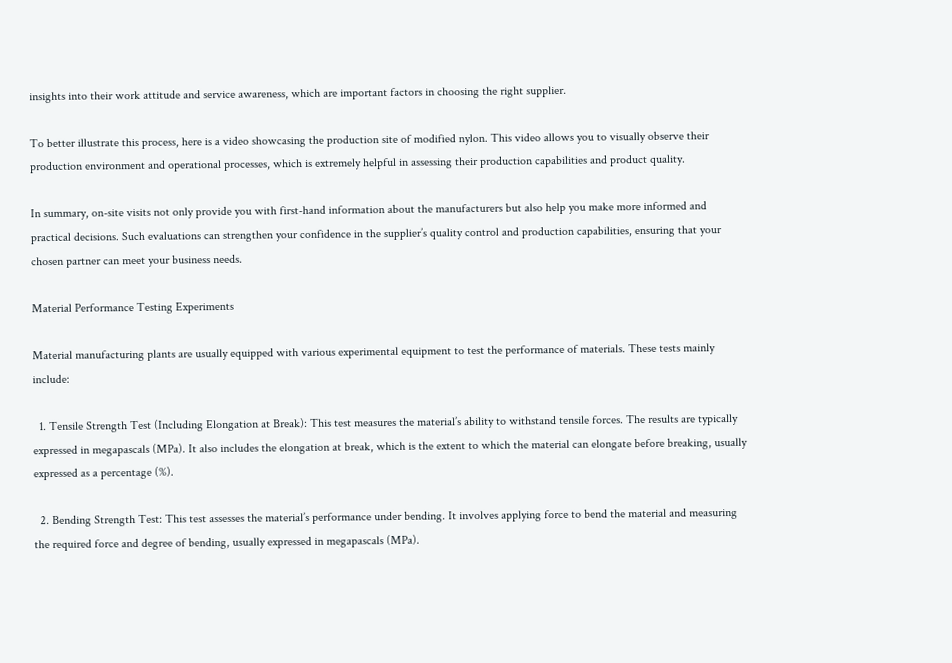insights into their work attitude and service awareness, which are important factors in choosing the right supplier.

To better illustrate this process, here is a video showcasing the production site of modified nylon. This video allows you to visually observe their production environment and operational processes, which is extremely helpful in assessing their production capabilities and product quality.

In summary, on-site visits not only provide you with first-hand information about the manufacturers but also help you make more informed and practical decisions. Such evaluations can strengthen your confidence in the supplier’s quality control and production capabilities, ensuring that your chosen partner can meet your business needs.

Material Performance Testing Experiments

Material manufacturing plants are usually equipped with various experimental equipment to test the performance of materials. These tests mainly include:

  1. Tensile Strength Test (Including Elongation at Break): This test measures the material’s ability to withstand tensile forces. The results are typically expressed in megapascals (MPa). It also includes the elongation at break, which is the extent to which the material can elongate before breaking, usually expressed as a percentage (%).

  2. Bending Strength Test: This test assesses the material’s performance under bending. It involves applying force to bend the material and measuring the required force and degree of bending, usually expressed in megapascals (MPa).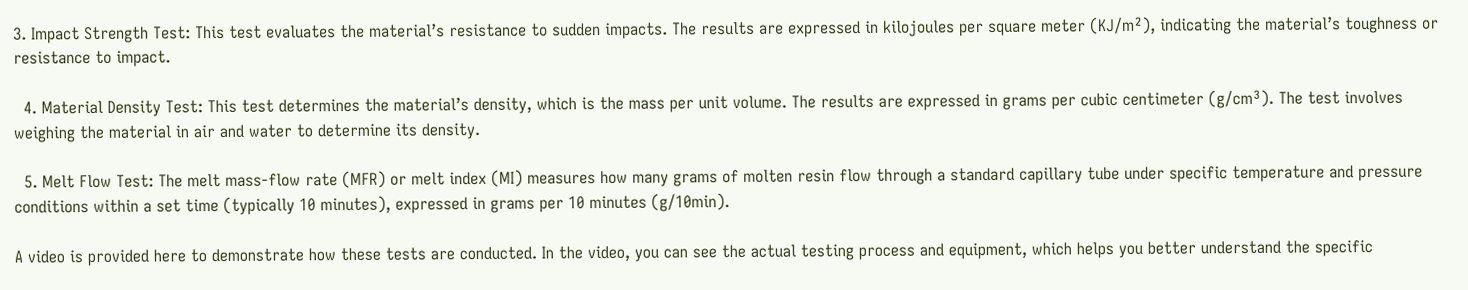3. Impact Strength Test: This test evaluates the material’s resistance to sudden impacts. The results are expressed in kilojoules per square meter (KJ/m²), indicating the material’s toughness or resistance to impact.

  4. Material Density Test: This test determines the material’s density, which is the mass per unit volume. The results are expressed in grams per cubic centimeter (g/cm³). The test involves weighing the material in air and water to determine its density.

  5. Melt Flow Test: The melt mass-flow rate (MFR) or melt index (MI) measures how many grams of molten resin flow through a standard capillary tube under specific temperature and pressure conditions within a set time (typically 10 minutes), expressed in grams per 10 minutes (g/10min).

A video is provided here to demonstrate how these tests are conducted. In the video, you can see the actual testing process and equipment, which helps you better understand the specific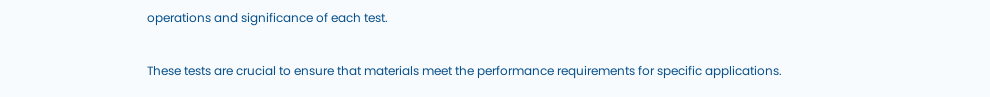operations and significance of each test.

These tests are crucial to ensure that materials meet the performance requirements for specific applications.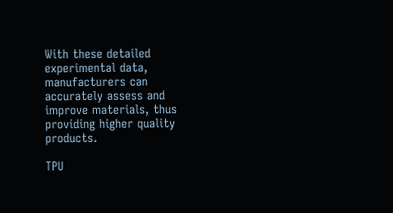With these detailed experimental data, manufacturers can accurately assess and improve materials, thus providing higher quality products.

TPU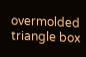overmolded triangle box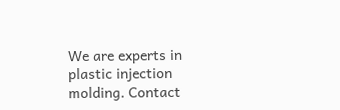We are experts in plastic injection molding. Contact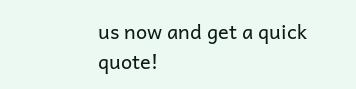us now and get a quick quote!